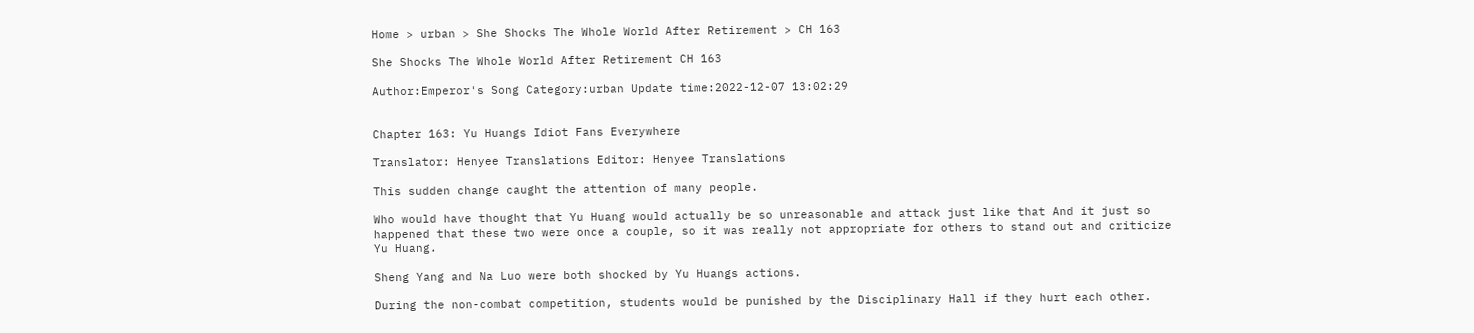Home > urban > She Shocks The Whole World After Retirement > CH 163

She Shocks The Whole World After Retirement CH 163

Author:Emperor's Song Category:urban Update time:2022-12-07 13:02:29


Chapter 163: Yu Huangs Idiot Fans Everywhere

Translator: Henyee Translations Editor: Henyee Translations

This sudden change caught the attention of many people.

Who would have thought that Yu Huang would actually be so unreasonable and attack just like that And it just so happened that these two were once a couple, so it was really not appropriate for others to stand out and criticize Yu Huang.

Sheng Yang and Na Luo were both shocked by Yu Huangs actions.

During the non-combat competition, students would be punished by the Disciplinary Hall if they hurt each other.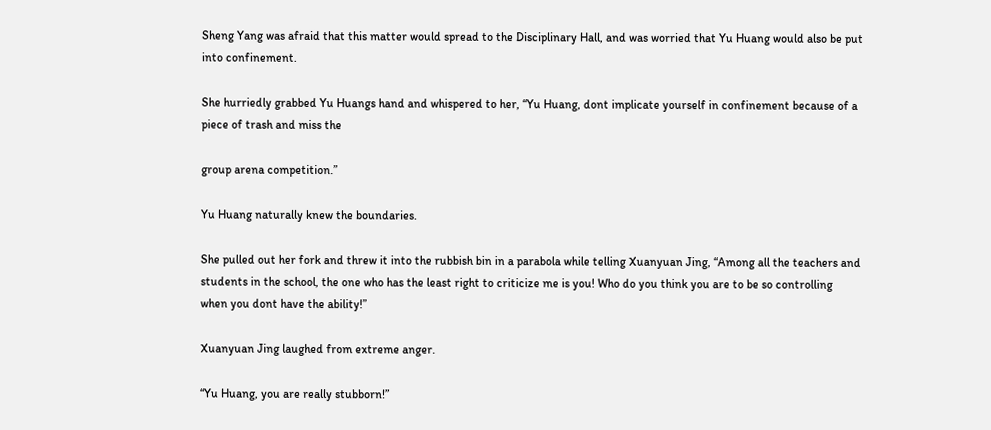Sheng Yang was afraid that this matter would spread to the Disciplinary Hall, and was worried that Yu Huang would also be put into confinement.

She hurriedly grabbed Yu Huangs hand and whispered to her, “Yu Huang, dont implicate yourself in confinement because of a piece of trash and miss the

group arena competition.”

Yu Huang naturally knew the boundaries.

She pulled out her fork and threw it into the rubbish bin in a parabola while telling Xuanyuan Jing, “Among all the teachers and students in the school, the one who has the least right to criticize me is you! Who do you think you are to be so controlling when you dont have the ability!”

Xuanyuan Jing laughed from extreme anger.

“Yu Huang, you are really stubborn!”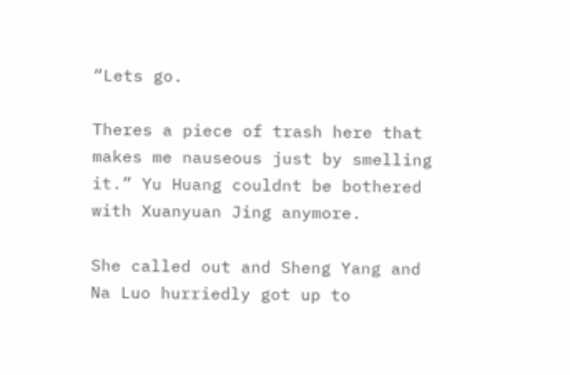“Lets go.

Theres a piece of trash here that makes me nauseous just by smelling it.” Yu Huang couldnt be bothered with Xuanyuan Jing anymore.

She called out and Sheng Yang and Na Luo hurriedly got up to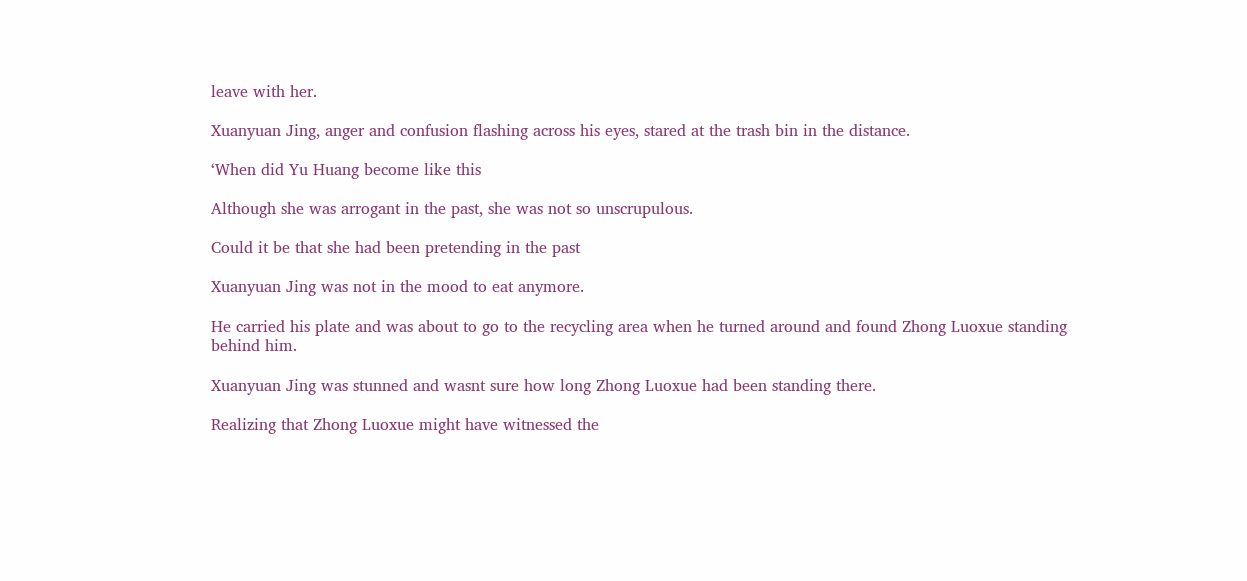leave with her.

Xuanyuan Jing, anger and confusion flashing across his eyes, stared at the trash bin in the distance.

‘When did Yu Huang become like this

Although she was arrogant in the past, she was not so unscrupulous.

Could it be that she had been pretending in the past

Xuanyuan Jing was not in the mood to eat anymore.

He carried his plate and was about to go to the recycling area when he turned around and found Zhong Luoxue standing behind him.

Xuanyuan Jing was stunned and wasnt sure how long Zhong Luoxue had been standing there.

Realizing that Zhong Luoxue might have witnessed the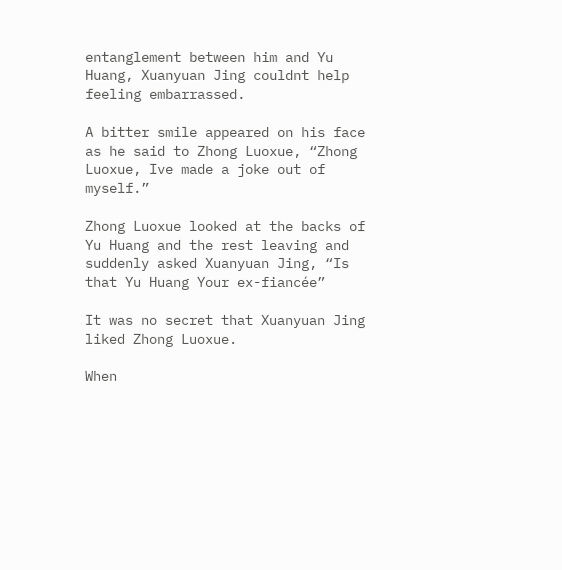entanglement between him and Yu Huang, Xuanyuan Jing couldnt help feeling embarrassed.

A bitter smile appeared on his face as he said to Zhong Luoxue, “Zhong Luoxue, Ive made a joke out of myself.”

Zhong Luoxue looked at the backs of Yu Huang and the rest leaving and suddenly asked Xuanyuan Jing, “Is that Yu Huang Your ex-fiancée”

It was no secret that Xuanyuan Jing liked Zhong Luoxue.

When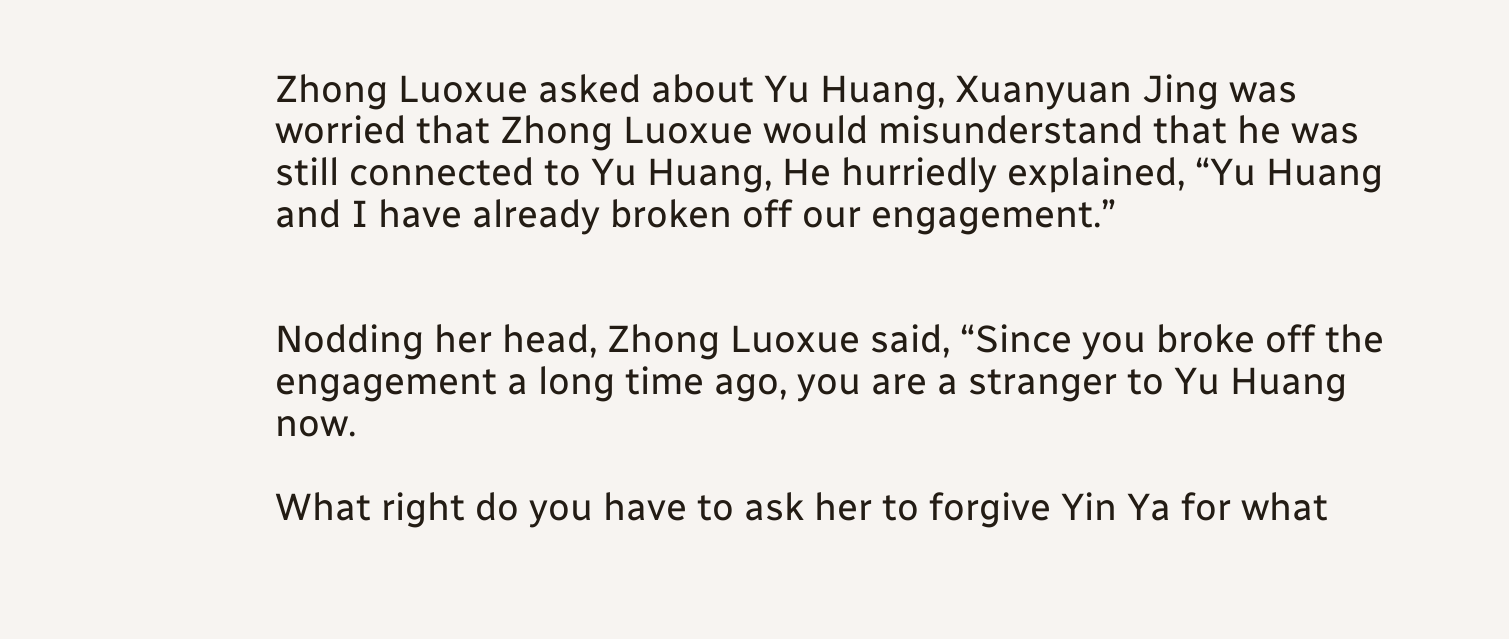Zhong Luoxue asked about Yu Huang, Xuanyuan Jing was worried that Zhong Luoxue would misunderstand that he was still connected to Yu Huang, He hurriedly explained, “Yu Huang and I have already broken off our engagement.”


Nodding her head, Zhong Luoxue said, “Since you broke off the engagement a long time ago, you are a stranger to Yu Huang now.

What right do you have to ask her to forgive Yin Ya for what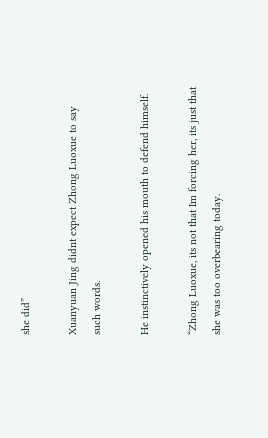she did”

Xuanyuan Jing didnt expect Zhong Luoxue to say such words.

He instinctively opened his mouth to defend himself.

“Zhong Luoxue, its not that Im forcing her, its just that she was too overbearing today.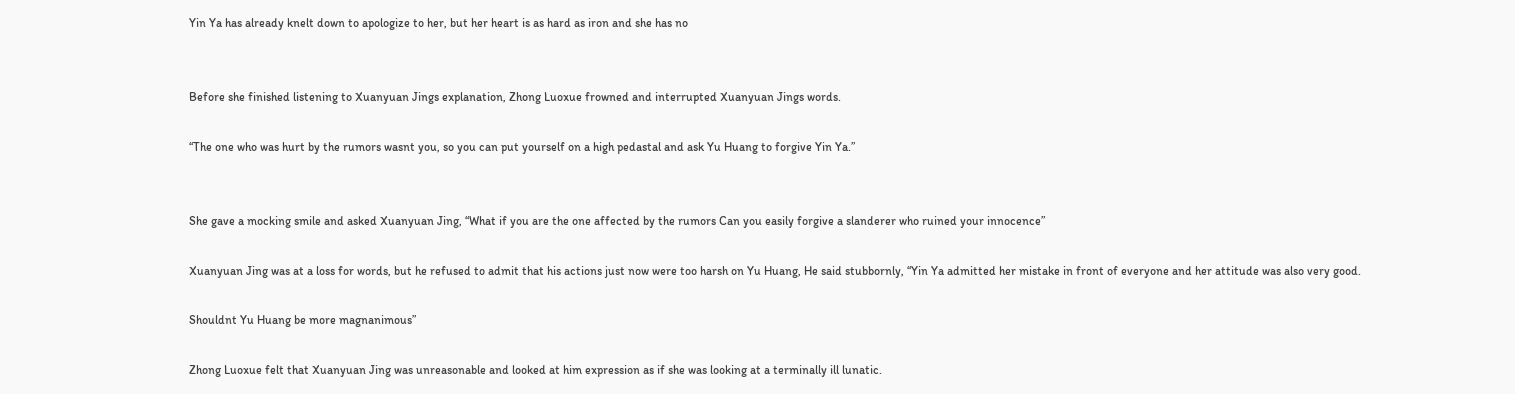Yin Ya has already knelt down to apologize to her, but her heart is as hard as iron and she has no


Before she finished listening to Xuanyuan Jings explanation, Zhong Luoxue frowned and interrupted Xuanyuan Jings words.

“The one who was hurt by the rumors wasnt you, so you can put yourself on a high pedastal and ask Yu Huang to forgive Yin Ya.”


She gave a mocking smile and asked Xuanyuan Jing, “What if you are the one affected by the rumors Can you easily forgive a slanderer who ruined your innocence”

Xuanyuan Jing was at a loss for words, but he refused to admit that his actions just now were too harsh on Yu Huang, He said stubbornly, “Yin Ya admitted her mistake in front of everyone and her attitude was also very good.

Shouldnt Yu Huang be more magnanimous”

Zhong Luoxue felt that Xuanyuan Jing was unreasonable and looked at him expression as if she was looking at a terminally ill lunatic.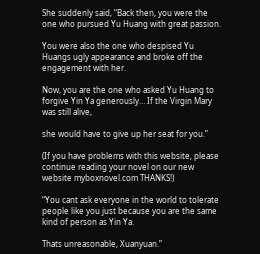She suddenly said, “Back then, you were the one who pursued Yu Huang with great passion.

You were also the one who despised Yu Huangs ugly appearance and broke off the engagement with her.

Now, you are the one who asked Yu Huang to forgive Yin Ya generously… If the Virgin Mary was still alive,

she would have to give up her seat for you.”

(If you have problems with this website, please continue reading your novel on our new website myboxnovel.com THANKS!)

“You cant ask everyone in the world to tolerate people like you just because you are the same kind of person as Yin Ya.

Thats unreasonable, Xuanyuan.”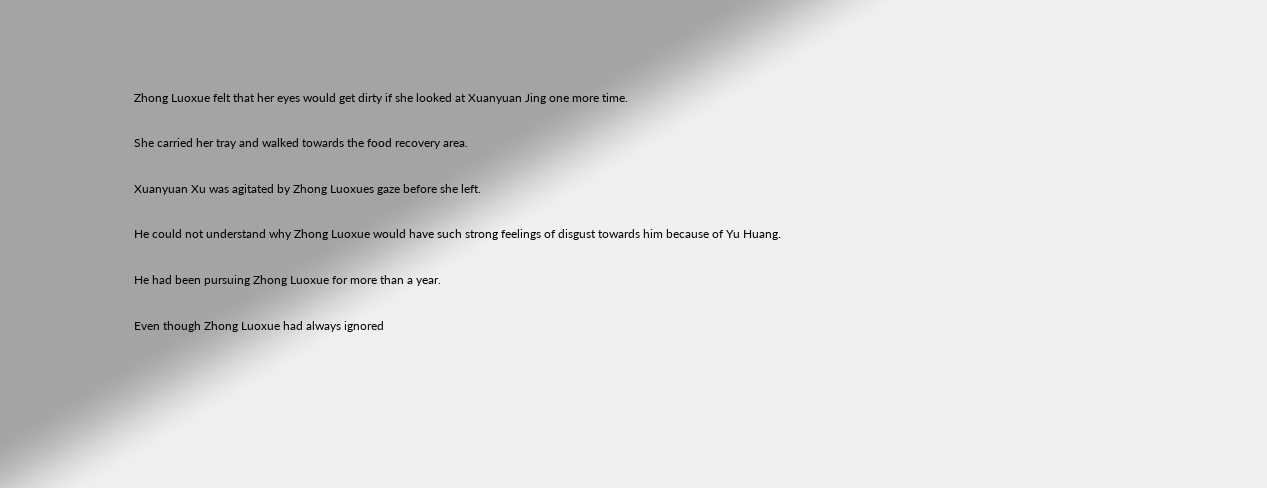Zhong Luoxue felt that her eyes would get dirty if she looked at Xuanyuan Jing one more time.

She carried her tray and walked towards the food recovery area.

Xuanyuan Xu was agitated by Zhong Luoxues gaze before she left.

He could not understand why Zhong Luoxue would have such strong feelings of disgust towards him because of Yu Huang.

He had been pursuing Zhong Luoxue for more than a year.

Even though Zhong Luoxue had always ignored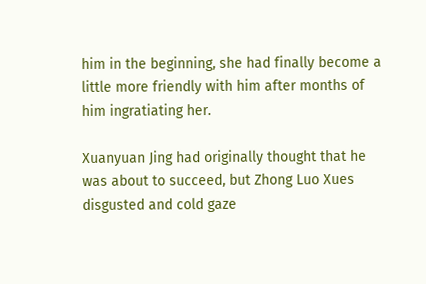him in the beginning, she had finally become a little more friendly with him after months of him ingratiating her.

Xuanyuan Jing had originally thought that he was about to succeed, but Zhong Luo Xues disgusted and cold gaze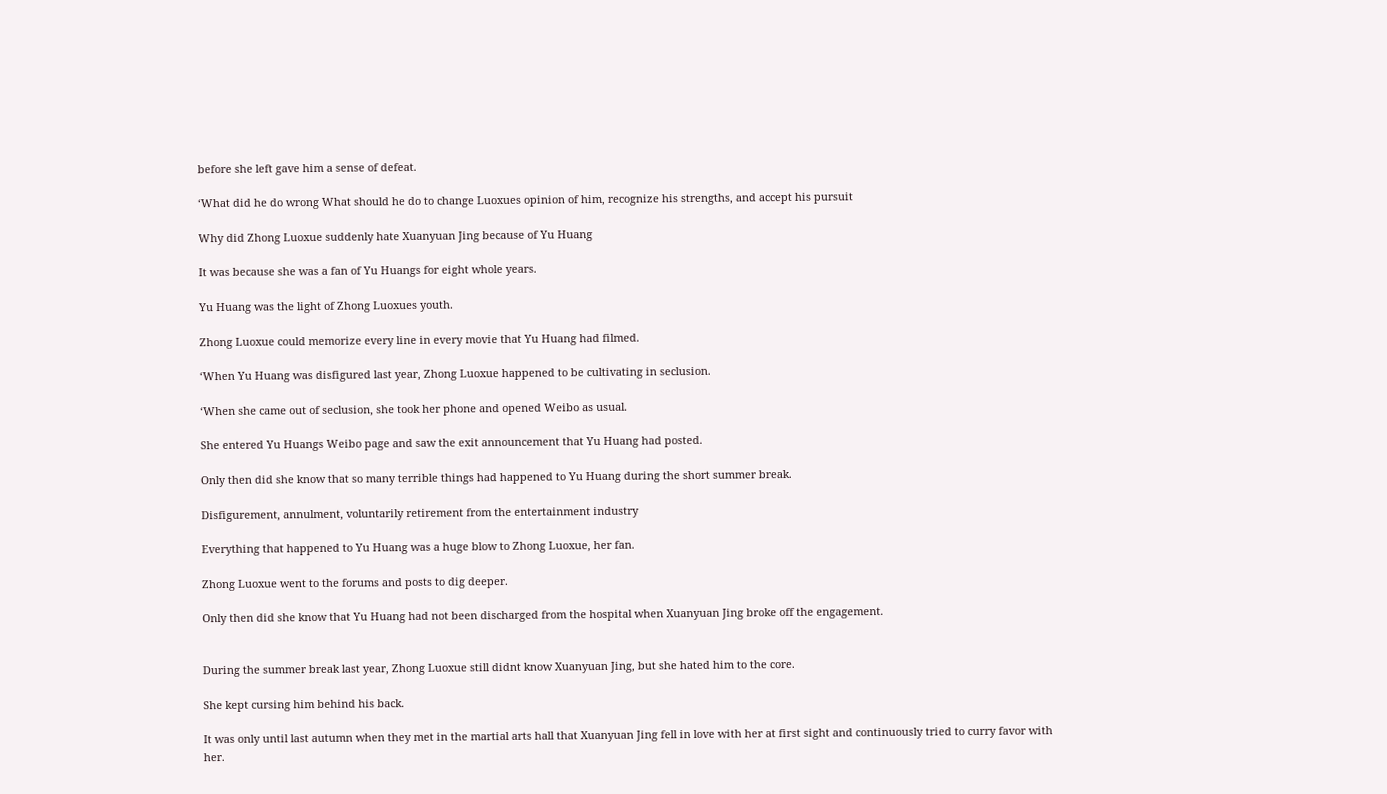before she left gave him a sense of defeat.

‘What did he do wrong What should he do to change Luoxues opinion of him, recognize his strengths, and accept his pursuit

Why did Zhong Luoxue suddenly hate Xuanyuan Jing because of Yu Huang

It was because she was a fan of Yu Huangs for eight whole years.

Yu Huang was the light of Zhong Luoxues youth.

Zhong Luoxue could memorize every line in every movie that Yu Huang had filmed.

‘When Yu Huang was disfigured last year, Zhong Luoxue happened to be cultivating in seclusion.

‘When she came out of seclusion, she took her phone and opened Weibo as usual.

She entered Yu Huangs Weibo page and saw the exit announcement that Yu Huang had posted.

Only then did she know that so many terrible things had happened to Yu Huang during the short summer break.

Disfigurement, annulment, voluntarily retirement from the entertainment industry

Everything that happened to Yu Huang was a huge blow to Zhong Luoxue, her fan.

Zhong Luoxue went to the forums and posts to dig deeper.

Only then did she know that Yu Huang had not been discharged from the hospital when Xuanyuan Jing broke off the engagement.


During the summer break last year, Zhong Luoxue still didnt know Xuanyuan Jing, but she hated him to the core.

She kept cursing him behind his back.

It was only until last autumn when they met in the martial arts hall that Xuanyuan Jing fell in love with her at first sight and continuously tried to curry favor with her.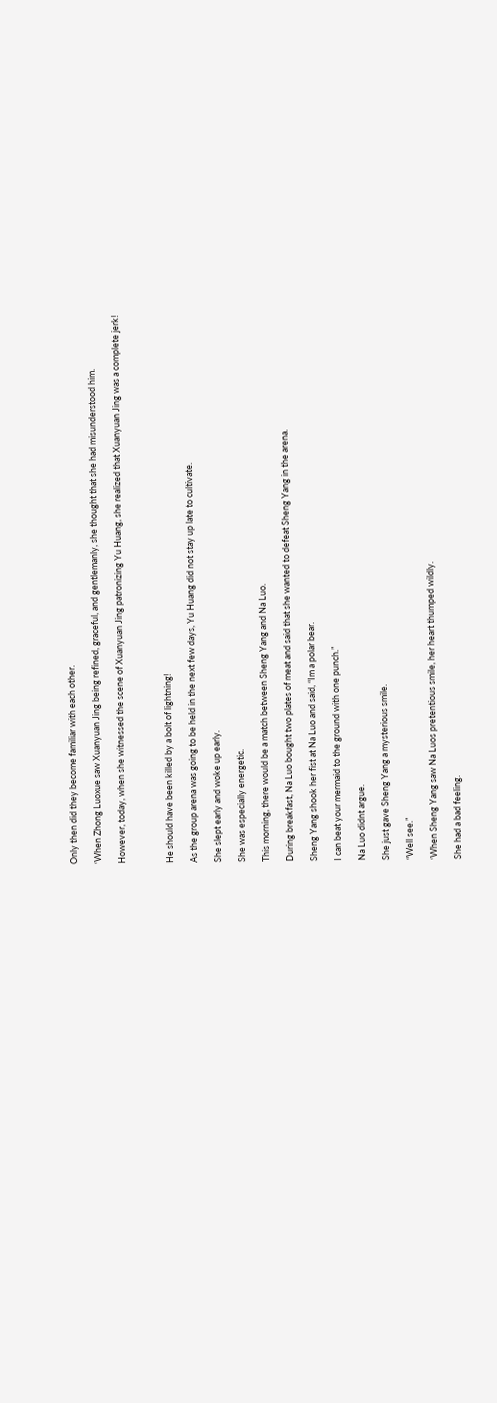Only then did they become familiar with each other.

‘When Zhong Luoxue saw Xuanyuan Jing being refined, graceful, and gentlemanly, she thought that she had misunderstood him.

However, today, when she witnessed the scene of Xuanyuan Jing patronizing Yu Huang, she realized that Xuanyuan Jing was a complete jerk!



He should have been killed by a bolt of lightning!

As the group arena was going to be held in the next few days, Yu Huang did not stay up late to cultivate.

She slept early and woke up early.

She was especially energetic.

This morning, there would be a match between Sheng Yang and Na Luo.

During breakfast, Na Luo bought two plates of meat and said that she wanted to defeat Sheng Yang in the arena.

Sheng Yang shook her fist at Na Luo and said, “Im a polar bear.

I can beat your mermaid to the ground with one punch.”

Na Luo didnt argue.

She just gave Sheng Yang a mysterious smile.

“Well see.”

‘When Sheng Yang saw Na Luos pretentious smile, her heart thumped wildly.

She had a bad feeling.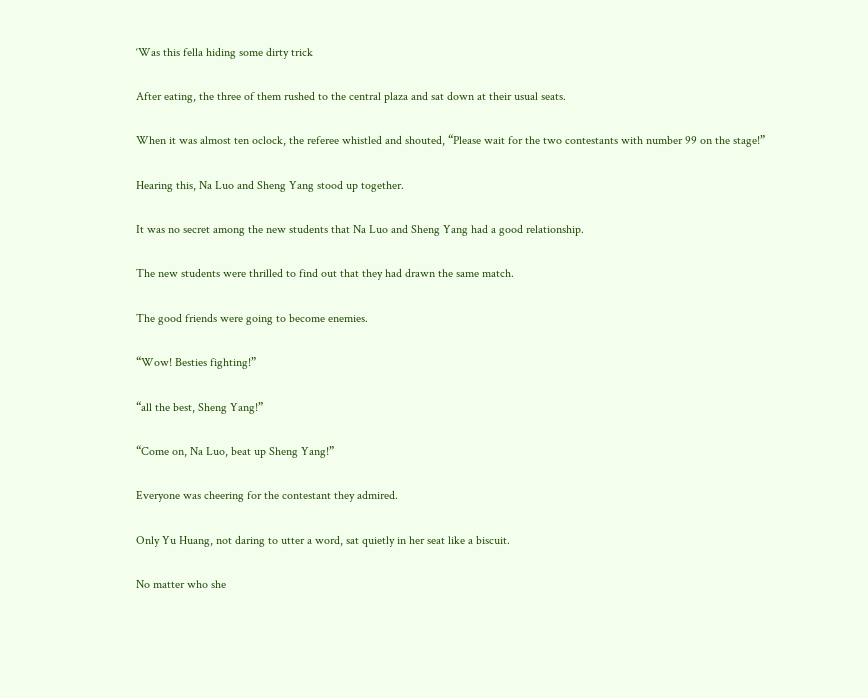‘Was this fella hiding some dirty trick

After eating, the three of them rushed to the central plaza and sat down at their usual seats.

When it was almost ten oclock, the referee whistled and shouted, “Please wait for the two contestants with number 99 on the stage!”

Hearing this, Na Luo and Sheng Yang stood up together.

It was no secret among the new students that Na Luo and Sheng Yang had a good relationship.

The new students were thrilled to find out that they had drawn the same match.

The good friends were going to become enemies.

“Wow! Besties fighting!”

“all the best, Sheng Yang!”

“Come on, Na Luo, beat up Sheng Yang!”

Everyone was cheering for the contestant they admired.

Only Yu Huang, not daring to utter a word, sat quietly in her seat like a biscuit.

No matter who she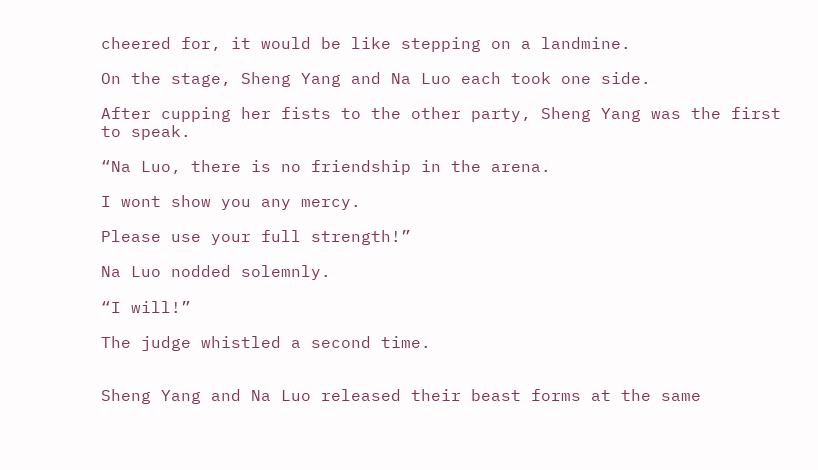cheered for, it would be like stepping on a landmine.

On the stage, Sheng Yang and Na Luo each took one side.

After cupping her fists to the other party, Sheng Yang was the first to speak.

“Na Luo, there is no friendship in the arena.

I wont show you any mercy.

Please use your full strength!”

Na Luo nodded solemnly.

“I will!”

The judge whistled a second time.


Sheng Yang and Na Luo released their beast forms at the same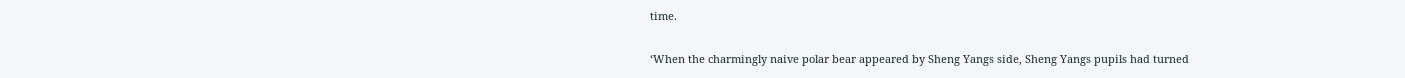time.

‘When the charmingly naive polar bear appeared by Sheng Yangs side, Sheng Yangs pupils had turned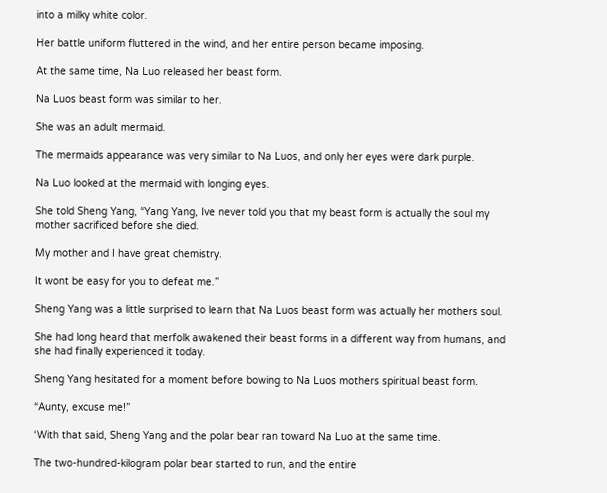into a milky white color.

Her battle uniform fluttered in the wind, and her entire person became imposing.

At the same time, Na Luo released her beast form.

Na Luos beast form was similar to her.

She was an adult mermaid.

The mermaids appearance was very similar to Na Luos, and only her eyes were dark purple.

Na Luo looked at the mermaid with longing eyes.

She told Sheng Yang, “Yang Yang, Ive never told you that my beast form is actually the soul my mother sacrificed before she died.

My mother and I have great chemistry.

It wont be easy for you to defeat me.”

Sheng Yang was a little surprised to learn that Na Luos beast form was actually her mothers soul.

She had long heard that merfolk awakened their beast forms in a different way from humans, and she had finally experienced it today.

Sheng Yang hesitated for a moment before bowing to Na Luos mothers spiritual beast form.

“Aunty, excuse me!”

‘With that said, Sheng Yang and the polar bear ran toward Na Luo at the same time.

The two-hundred-kilogram polar bear started to run, and the entire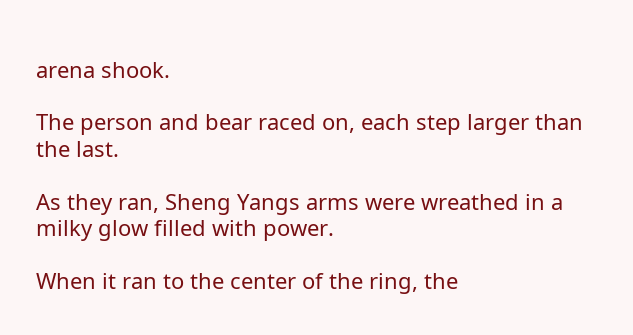arena shook.

The person and bear raced on, each step larger than the last.

As they ran, Sheng Yangs arms were wreathed in a milky glow filled with power.

When it ran to the center of the ring, the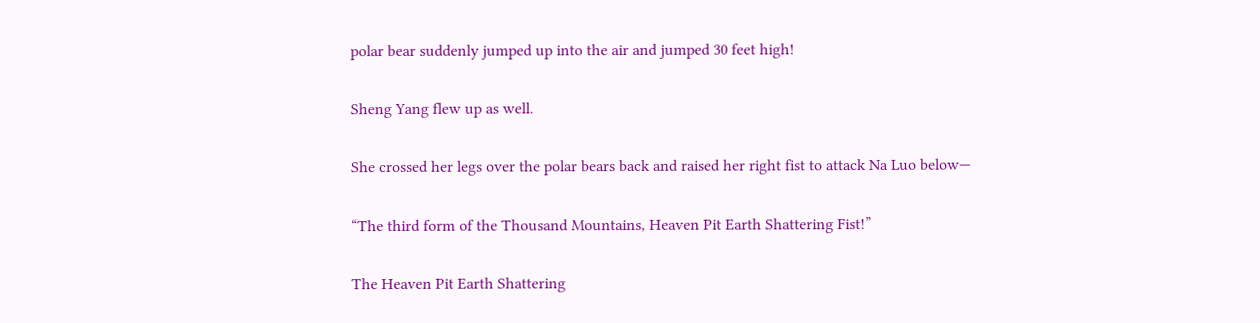polar bear suddenly jumped up into the air and jumped 30 feet high!

Sheng Yang flew up as well.

She crossed her legs over the polar bears back and raised her right fist to attack Na Luo below—

“The third form of the Thousand Mountains, Heaven Pit Earth Shattering Fist!”

The Heaven Pit Earth Shattering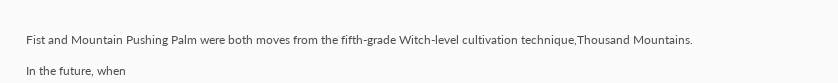Fist and Mountain Pushing Palm were both moves from the fifth-grade Witch-level cultivation technique,Thousand Mountains.

In the future, when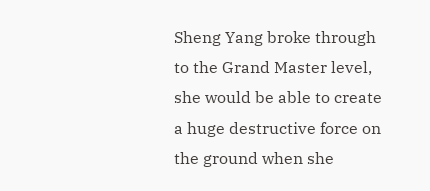Sheng Yang broke through to the Grand Master level, she would be able to create a huge destructive force on the ground when she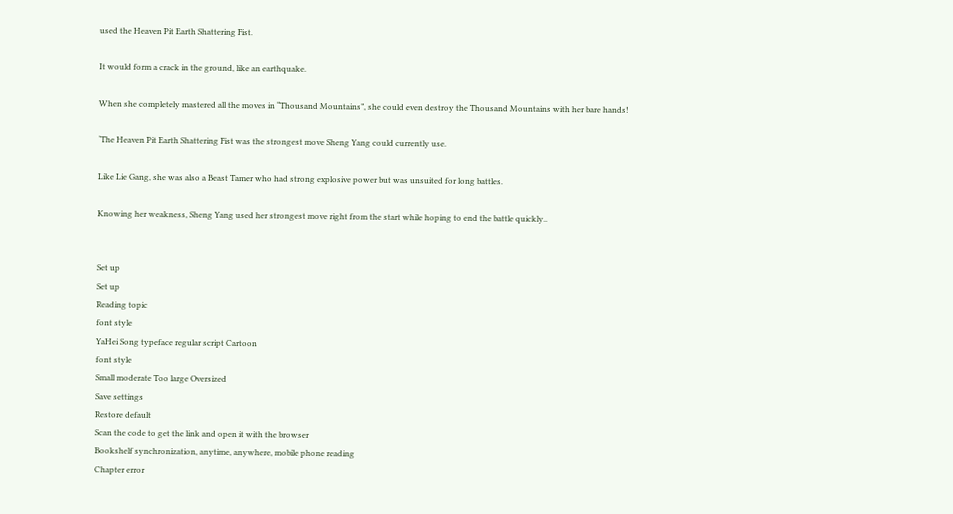used the Heaven Pit Earth Shattering Fist.

It would form a crack in the ground, like an earthquake.

When she completely mastered all the moves in “Thousand Mountains”, she could even destroy the Thousand Mountains with her bare hands!

‘The Heaven Pit Earth Shattering Fist was the strongest move Sheng Yang could currently use.

Like Lie Gang, she was also a Beast Tamer who had strong explosive power but was unsuited for long battles.

Knowing her weakness, Sheng Yang used her strongest move right from the start while hoping to end the battle quickly..


Set up
Set up
Reading topic
font style
YaHei Song typeface regular script Cartoon
font style
Small moderate Too large Oversized
Save settings
Restore default
Scan the code to get the link and open it with the browser
Bookshelf synchronization, anytime, anywhere, mobile phone reading
Chapter error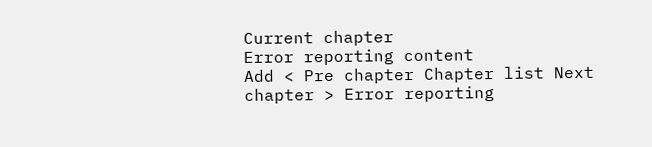Current chapter
Error reporting content
Add < Pre chapter Chapter list Next chapter > Error reporting